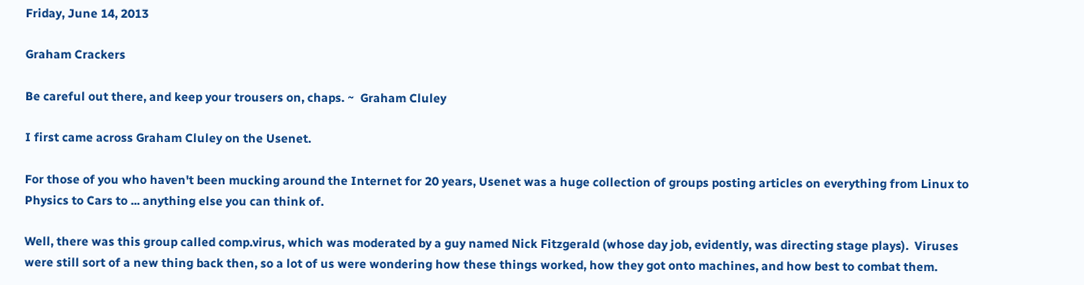Friday, June 14, 2013

Graham Crackers

Be careful out there, and keep your trousers on, chaps. ~  Graham Cluley

I first came across Graham Cluley on the Usenet.

For those of you who haven't been mucking around the Internet for 20 years, Usenet was a huge collection of groups posting articles on everything from Linux to Physics to Cars to ... anything else you can think of.

Well, there was this group called comp.virus, which was moderated by a guy named Nick Fitzgerald (whose day job, evidently, was directing stage plays).  Viruses were still sort of a new thing back then, so a lot of us were wondering how these things worked, how they got onto machines, and how best to combat them.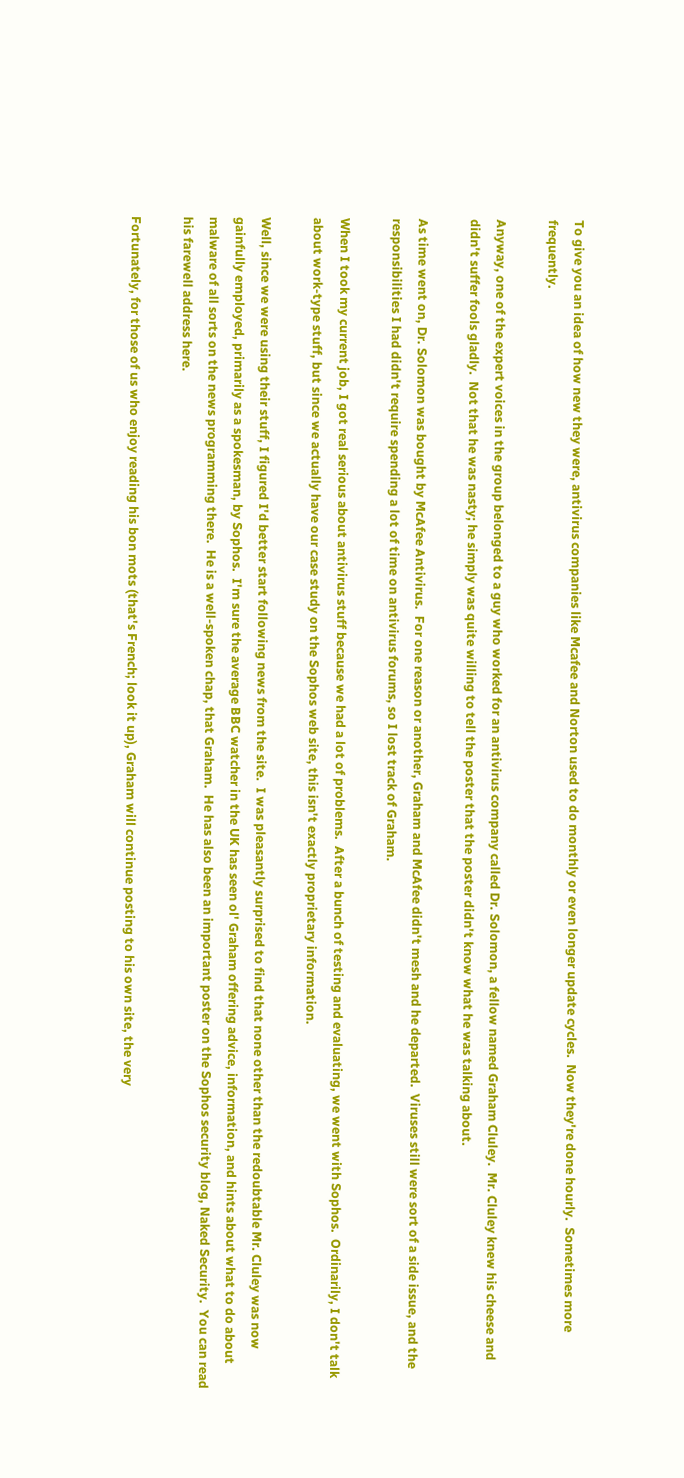To give you an idea of how new they were, antivirus companies like Mcafee and Norton used to do monthly or even longer update cycles.  Now they're done hourly.  Sometimes more frequently.

Anyway, one of the expert voices in the group belonged to a guy who worked for an antivirus company called Dr. Solomon, a fellow named Graham Cluley.  Mr. Cluley knew his cheese and didn't suffer fools gladly.  Not that he was nasty; he simply was quite willing to tell the poster that the poster didn't know what he was talking about.

As time went on, Dr. Solomon was bought by McAfee Antivirus.  For one reason or another, Graham and McAfee didn't mesh and he departed.  Viruses still were sort of a side issue, and the responsibilities I had didn't require spending a lot of time on antivirus forums, so I lost track of Graham.

When I took my current job, I got real serious about antivirus stuff because we had a lot of problems.  After a bunch of testing and evaluating, we went with Sophos.  Ordinarily, I don't talk about work-type stuff, but since we actually have our case study on the Sophos web site, this isn't exactly proprietary information.

Well, since we were using their stuff, I figured I'd better start following news from the site.  I was pleasantly surprised to find that none other than the redoubtable Mr. Cluley was now gainfully employed, primarily as a spokesman, by Sophos.  I'm sure the average BBC watcher in the UK has seen ol' Graham offering advice, information, and hints about what to do about malware of all sorts on the news programming there.  He is a well-spoken chap, that Graham.  He has also been an important poster on the Sophos security blog, Naked Security.  You can read his farewell address here.

Fortunately, for those of us who enjoy reading his bon mots (that's French; look it up), Graham will continue posting to his own site, the very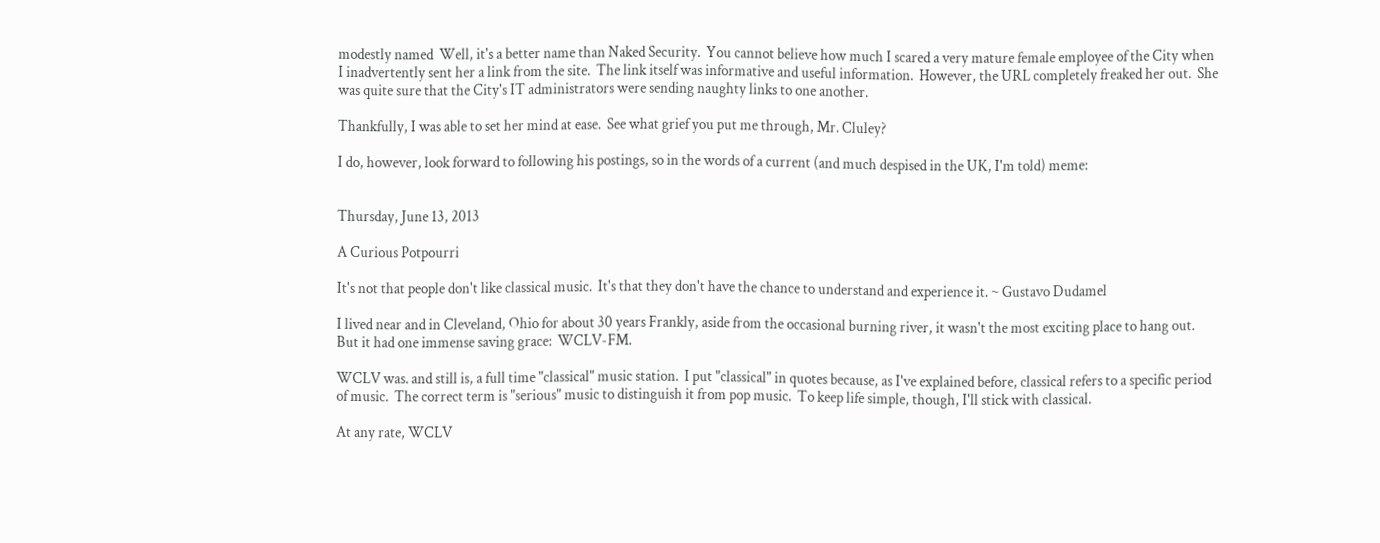modestly named  Well, it's a better name than Naked Security.  You cannot believe how much I scared a very mature female employee of the City when I inadvertently sent her a link from the site.  The link itself was informative and useful information.  However, the URL completely freaked her out.  She was quite sure that the City's IT administrators were sending naughty links to one another.

Thankfully, I was able to set her mind at ease.  See what grief you put me through, Mr. Cluley?

I do, however, look forward to following his postings, so in the words of a current (and much despised in the UK, I'm told) meme:


Thursday, June 13, 2013

A Curious Potpourri

It's not that people don't like classical music.  It's that they don't have the chance to understand and experience it. ~ Gustavo Dudamel

I lived near and in Cleveland, Ohio for about 30 years Frankly, aside from the occasional burning river, it wasn't the most exciting place to hang out.  But it had one immense saving grace:  WCLV-FM.

WCLV was. and still is, a full time "classical" music station.  I put "classical" in quotes because, as I've explained before, classical refers to a specific period of music.  The correct term is "serious" music to distinguish it from pop music.  To keep life simple, though, I'll stick with classical.

At any rate, WCLV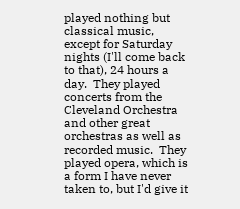played nothing but classical music, except for Saturday nights (I'll come back to that), 24 hours a day.  They played concerts from the Cleveland Orchestra and other great orchestras as well as recorded music.  They played opera, which is a form I have never taken to, but I'd give it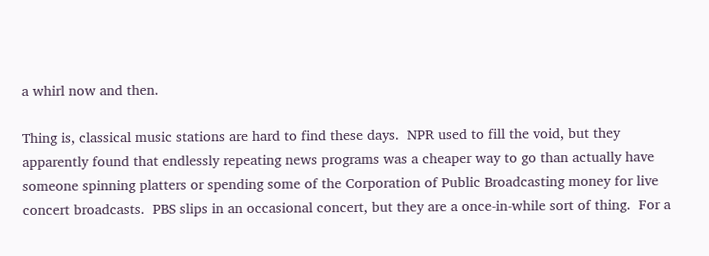a whirl now and then.

Thing is, classical music stations are hard to find these days.  NPR used to fill the void, but they apparently found that endlessly repeating news programs was a cheaper way to go than actually have someone spinning platters or spending some of the Corporation of Public Broadcasting money for live concert broadcasts.  PBS slips in an occasional concert, but they are a once-in-while sort of thing.  For a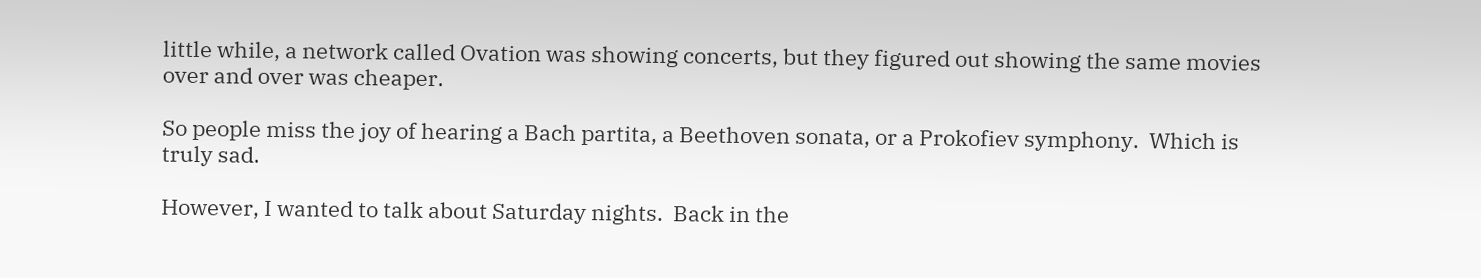little while, a network called Ovation was showing concerts, but they figured out showing the same movies over and over was cheaper.

So people miss the joy of hearing a Bach partita, a Beethoven sonata, or a Prokofiev symphony.  Which is truly sad.

However, I wanted to talk about Saturday nights.  Back in the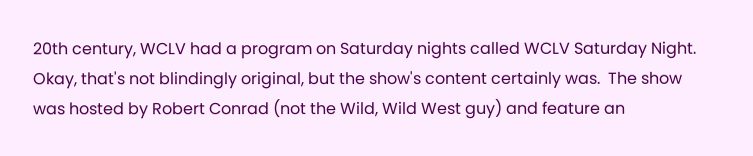20th century, WCLV had a program on Saturday nights called WCLV Saturday Night.  Okay, that's not blindingly original, but the show's content certainly was.  The show was hosted by Robert Conrad (not the Wild, Wild West guy) and feature an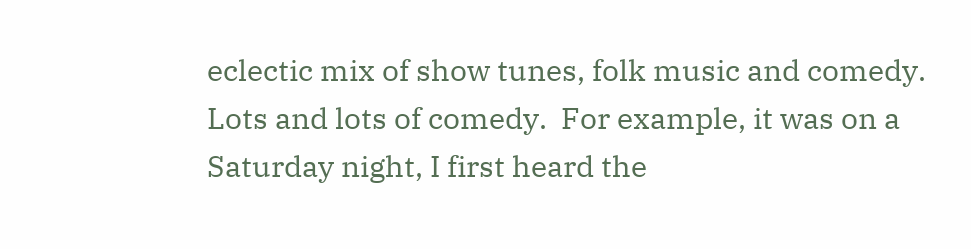eclectic mix of show tunes, folk music and comedy.  Lots and lots of comedy.  For example, it was on a Saturday night, I first heard the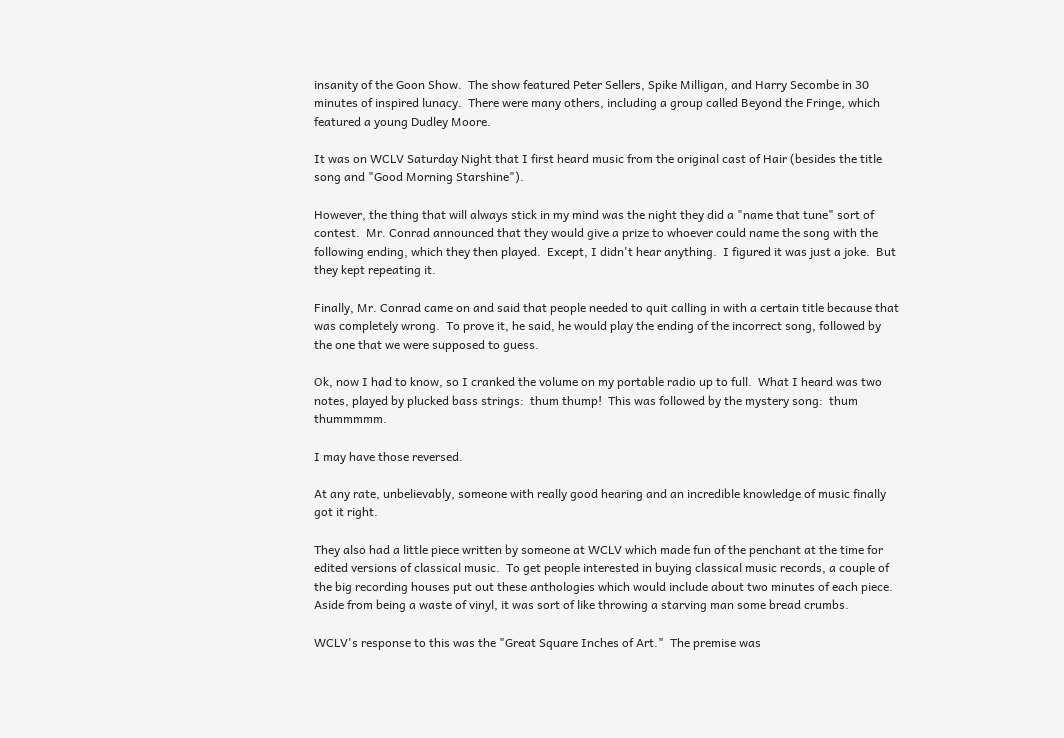insanity of the Goon Show.  The show featured Peter Sellers, Spike Milligan, and Harry Secombe in 30 minutes of inspired lunacy.  There were many others, including a group called Beyond the Fringe, which featured a young Dudley Moore.

It was on WCLV Saturday Night that I first heard music from the original cast of Hair (besides the title song and "Good Morning Starshine").

However, the thing that will always stick in my mind was the night they did a "name that tune" sort of contest.  Mr. Conrad announced that they would give a prize to whoever could name the song with the following ending, which they then played.  Except, I didn't hear anything.  I figured it was just a joke.  But they kept repeating it.

Finally, Mr. Conrad came on and said that people needed to quit calling in with a certain title because that was completely wrong.  To prove it, he said, he would play the ending of the incorrect song, followed by the one that we were supposed to guess.

Ok, now I had to know, so I cranked the volume on my portable radio up to full.  What I heard was two notes, played by plucked bass strings:  thum thump!  This was followed by the mystery song:  thum thummmmm.

I may have those reversed.

At any rate, unbelievably, someone with really good hearing and an incredible knowledge of music finally got it right.

They also had a little piece written by someone at WCLV which made fun of the penchant at the time for edited versions of classical music.  To get people interested in buying classical music records, a couple of the big recording houses put out these anthologies which would include about two minutes of each piece.  Aside from being a waste of vinyl, it was sort of like throwing a starving man some bread crumbs.

WCLV's response to this was the "Great Square Inches of Art."  The premise was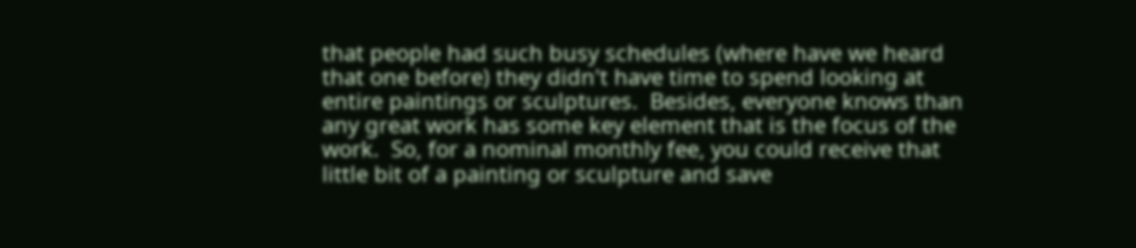that people had such busy schedules (where have we heard that one before) they didn't have time to spend looking at entire paintings or sculptures.  Besides, everyone knows than any great work has some key element that is the focus of the work.  So, for a nominal monthly fee, you could receive that little bit of a painting or sculpture and save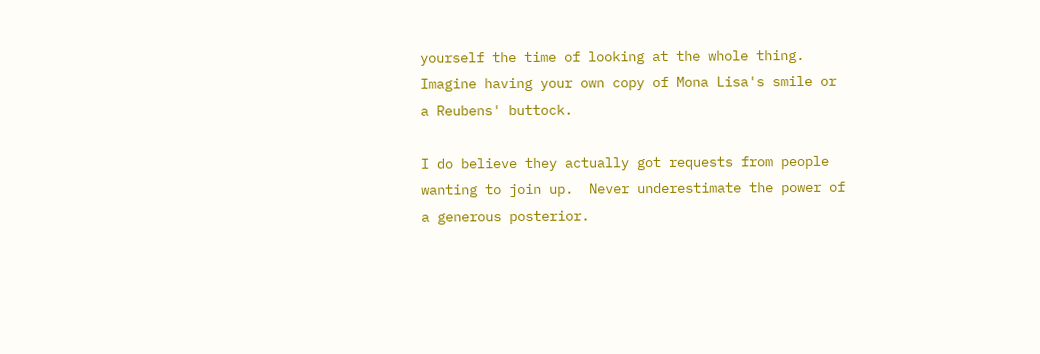yourself the time of looking at the whole thing.  Imagine having your own copy of Mona Lisa's smile or a Reubens' buttock.

I do believe they actually got requests from people wanting to join up.  Never underestimate the power of a generous posterior.